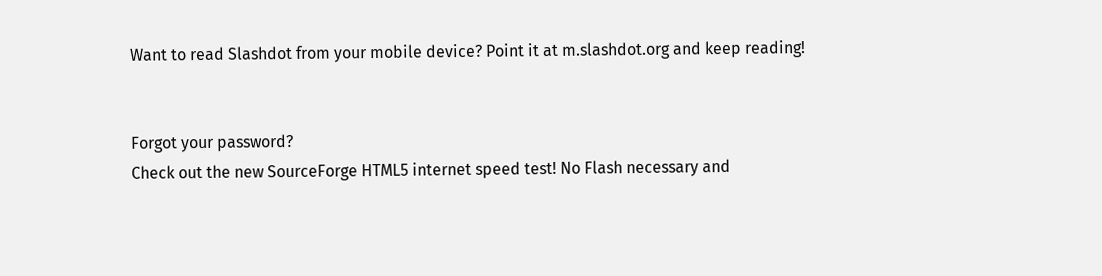Want to read Slashdot from your mobile device? Point it at m.slashdot.org and keep reading!


Forgot your password?
Check out the new SourceForge HTML5 internet speed test! No Flash necessary and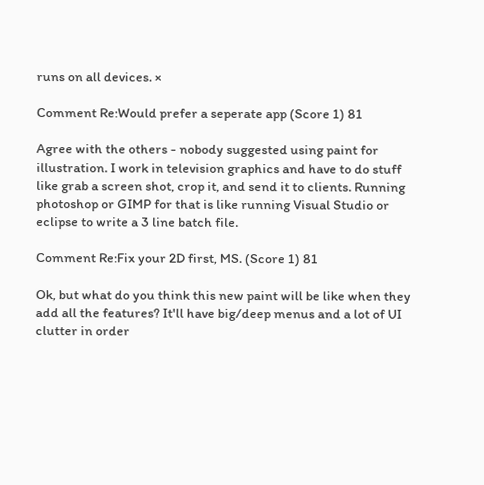runs on all devices. ×

Comment Re:Would prefer a seperate app (Score 1) 81

Agree with the others - nobody suggested using paint for illustration. I work in television graphics and have to do stuff like grab a screen shot, crop it, and send it to clients. Running photoshop or GIMP for that is like running Visual Studio or eclipse to write a 3 line batch file.

Comment Re:Fix your 2D first, MS. (Score 1) 81

Ok, but what do you think this new paint will be like when they add all the features? It'll have big/deep menus and a lot of UI clutter in order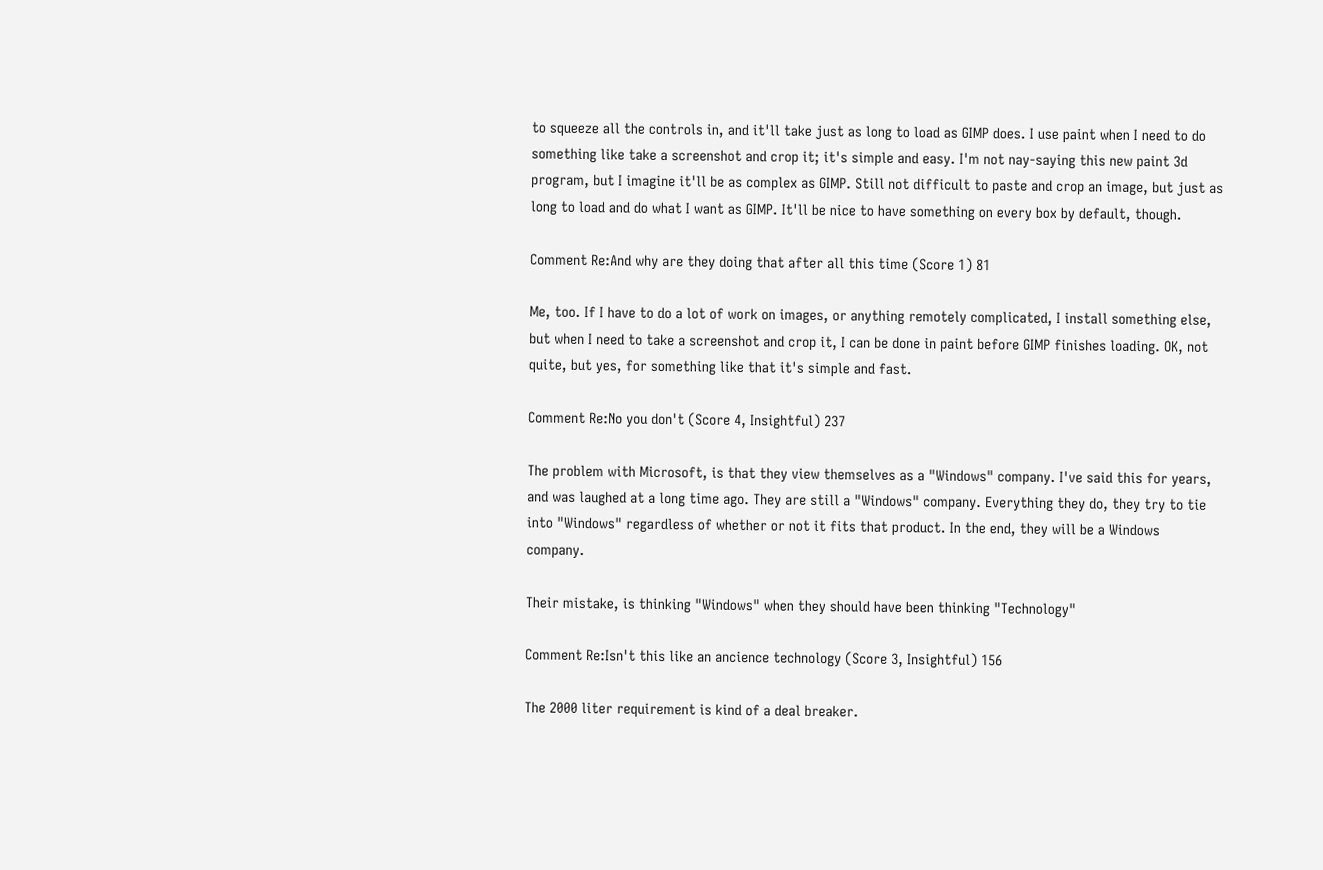to squeeze all the controls in, and it'll take just as long to load as GIMP does. I use paint when I need to do something like take a screenshot and crop it; it's simple and easy. I'm not nay-saying this new paint 3d program, but I imagine it'll be as complex as GIMP. Still not difficult to paste and crop an image, but just as long to load and do what I want as GIMP. It'll be nice to have something on every box by default, though.

Comment Re:And why are they doing that after all this time (Score 1) 81

Me, too. If I have to do a lot of work on images, or anything remotely complicated, I install something else, but when I need to take a screenshot and crop it, I can be done in paint before GIMP finishes loading. OK, not quite, but yes, for something like that it's simple and fast.

Comment Re:No you don't (Score 4, Insightful) 237

The problem with Microsoft, is that they view themselves as a "Windows" company. I've said this for years, and was laughed at a long time ago. They are still a "Windows" company. Everything they do, they try to tie into "Windows" regardless of whether or not it fits that product. In the end, they will be a Windows company.

Their mistake, is thinking "Windows" when they should have been thinking "Technology"

Comment Re:Isn't this like an ancience technology (Score 3, Insightful) 156

The 2000 liter requirement is kind of a deal breaker.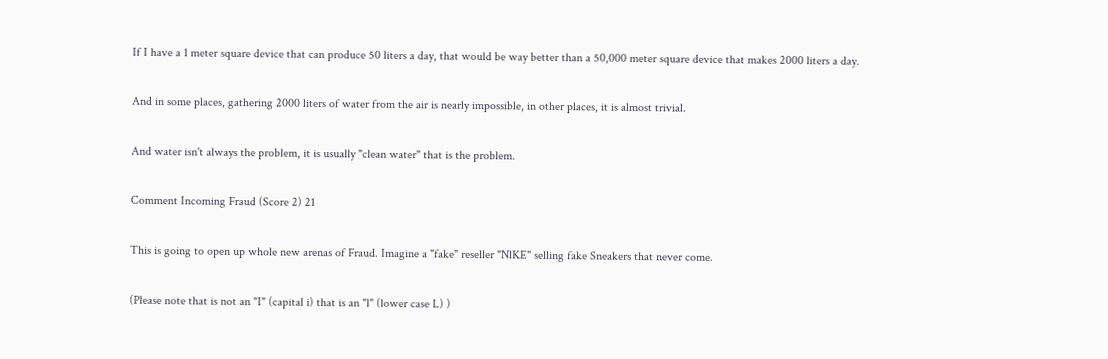If I have a 1 meter square device that can produce 50 liters a day, that would be way better than a 50,000 meter square device that makes 2000 liters a day.

And in some places, gathering 2000 liters of water from the air is nearly impossible, in other places, it is almost trivial.

And water isn't always the problem, it is usually "clean water" that is the problem.

Comment Incoming Fraud (Score 2) 21

This is going to open up whole new arenas of Fraud. Imagine a "fake" reseller "NlKE" selling fake Sneakers that never come.

(Please note that is not an "I" (capital i) that is an "l" (lower case L) )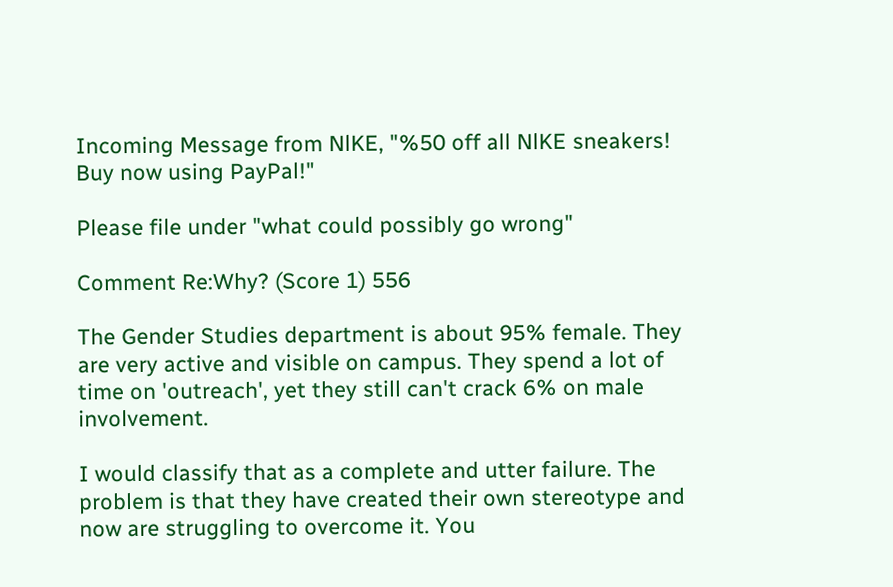Incoming Message from NlKE, "%50 off all NlKE sneakers! Buy now using PayPal!"

Please file under "what could possibly go wrong"

Comment Re:Why? (Score 1) 556

The Gender Studies department is about 95% female. They are very active and visible on campus. They spend a lot of time on 'outreach', yet they still can't crack 6% on male involvement.

I would classify that as a complete and utter failure. The problem is that they have created their own stereotype and now are struggling to overcome it. You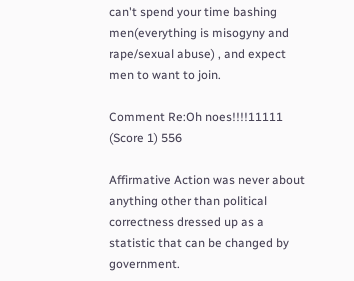can't spend your time bashing men(everything is misogyny and rape/sexual abuse) , and expect men to want to join.

Comment Re:Oh noes!!!!11111 (Score 1) 556

Affirmative Action was never about anything other than political correctness dressed up as a statistic that can be changed by government.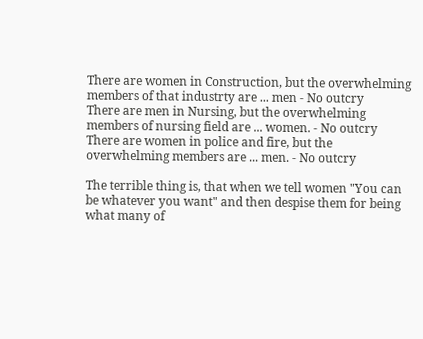There are women in Construction, but the overwhelming members of that industrty are ... men - No outcry
There are men in Nursing, but the overwhelming members of nursing field are ... women. - No outcry
There are women in police and fire, but the overwhelming members are ... men. - No outcry

The terrible thing is, that when we tell women "You can be whatever you want" and then despise them for being what many of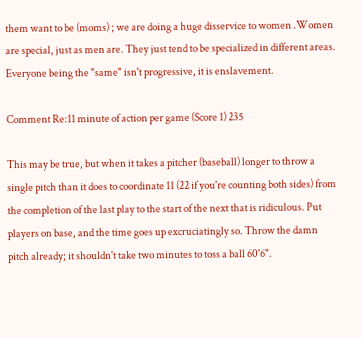them want to be (moms) ; we are doing a huge disservice to women .Women are special, just as men are. They just tend to be specialized in different areas. Everyone being the "same" isn't progressive, it is enslavement.

Comment Re:11 minute of action per game (Score 1) 235

This may be true, but when it takes a pitcher (baseball) longer to throw a single pitch than it does to coordinate 11 (22 if you're counting both sides) from the completion of the last play to the start of the next that is ridiculous. Put players on base, and the time goes up excruciatingly so. Throw the damn pitch already; it shouldn't take two minutes to toss a ball 60'6".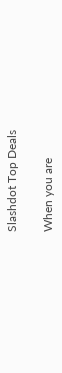Slashdot Top Deals

When you are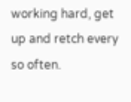working hard, get up and retch every so often.